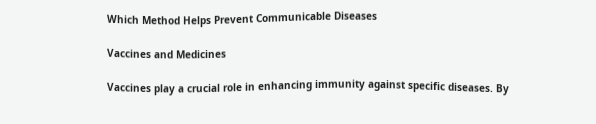Which Method Helps Prevent Communicable Diseases

Vaccines and Medicines

Vaccines play a crucial role in enhancing immunity against specific diseases. By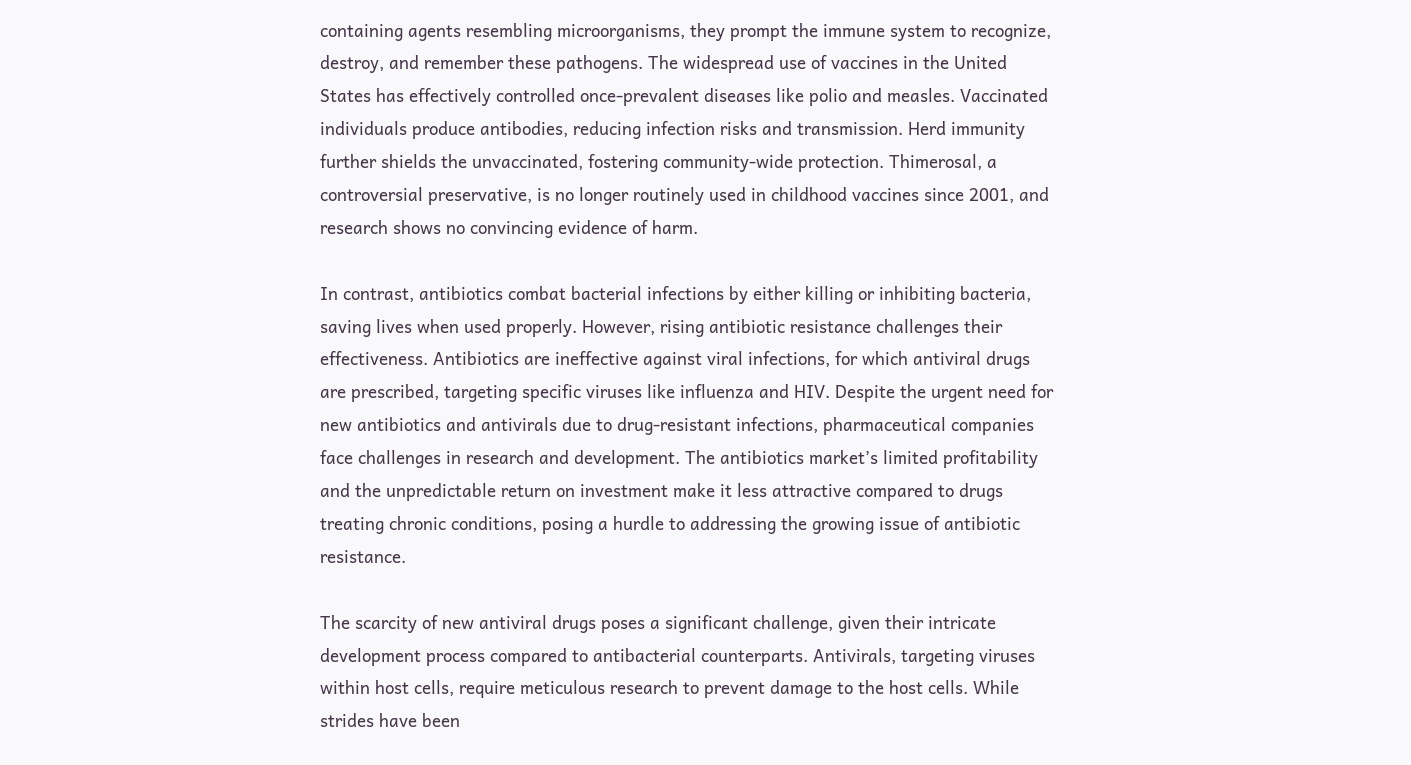containing agents resembling microorganisms, they prompt the immune system to recognize, destroy, and remember these pathogens. The widespread use of vaccines in the United States has effectively controlled once-prevalent diseases like polio and measles. Vaccinated individuals produce antibodies, reducing infection risks and transmission. Herd immunity further shields the unvaccinated, fostering community-wide protection. Thimerosal, a controversial preservative, is no longer routinely used in childhood vaccines since 2001, and research shows no convincing evidence of harm.

In contrast, antibiotics combat bacterial infections by either killing or inhibiting bacteria, saving lives when used properly. However, rising antibiotic resistance challenges their effectiveness. Antibiotics are ineffective against viral infections, for which antiviral drugs are prescribed, targeting specific viruses like influenza and HIV. Despite the urgent need for new antibiotics and antivirals due to drug-resistant infections, pharmaceutical companies face challenges in research and development. The antibiotics market’s limited profitability and the unpredictable return on investment make it less attractive compared to drugs treating chronic conditions, posing a hurdle to addressing the growing issue of antibiotic resistance.

The scarcity of new antiviral drugs poses a significant challenge, given their intricate development process compared to antibacterial counterparts. Antivirals, targeting viruses within host cells, require meticulous research to prevent damage to the host cells. While strides have been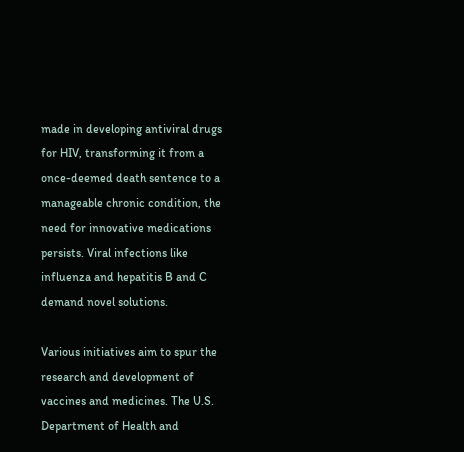made in developing antiviral drugs for HIV, transforming it from a once-deemed death sentence to a manageable chronic condition, the need for innovative medications persists. Viral infections like influenza and hepatitis B and C demand novel solutions.

Various initiatives aim to spur the research and development of vaccines and medicines. The U.S. Department of Health and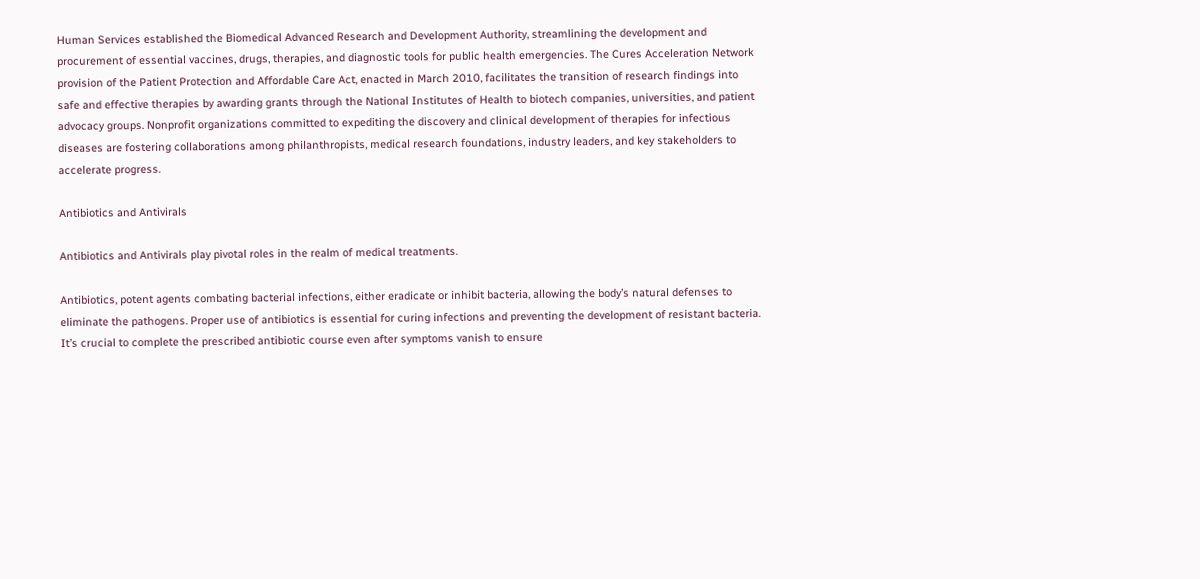Human Services established the Biomedical Advanced Research and Development Authority, streamlining the development and procurement of essential vaccines, drugs, therapies, and diagnostic tools for public health emergencies. The Cures Acceleration Network provision of the Patient Protection and Affordable Care Act, enacted in March 2010, facilitates the transition of research findings into safe and effective therapies by awarding grants through the National Institutes of Health to biotech companies, universities, and patient advocacy groups. Nonprofit organizations committed to expediting the discovery and clinical development of therapies for infectious diseases are fostering collaborations among philanthropists, medical research foundations, industry leaders, and key stakeholders to accelerate progress.

Antibiotics and Antivirals

Antibiotics and Antivirals play pivotal roles in the realm of medical treatments.

Antibiotics, potent agents combating bacterial infections, either eradicate or inhibit bacteria, allowing the body’s natural defenses to eliminate the pathogens. Proper use of antibiotics is essential for curing infections and preventing the development of resistant bacteria. It’s crucial to complete the prescribed antibiotic course even after symptoms vanish to ensure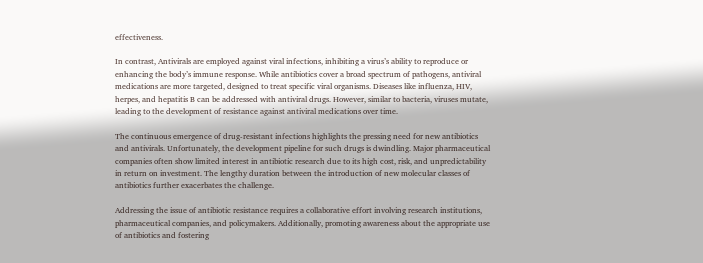effectiveness.

In contrast, Antivirals are employed against viral infections, inhibiting a virus’s ability to reproduce or enhancing the body’s immune response. While antibiotics cover a broad spectrum of pathogens, antiviral medications are more targeted, designed to treat specific viral organisms. Diseases like influenza, HIV, herpes, and hepatitis B can be addressed with antiviral drugs. However, similar to bacteria, viruses mutate, leading to the development of resistance against antiviral medications over time.

The continuous emergence of drug-resistant infections highlights the pressing need for new antibiotics and antivirals. Unfortunately, the development pipeline for such drugs is dwindling. Major pharmaceutical companies often show limited interest in antibiotic research due to its high cost, risk, and unpredictability in return on investment. The lengthy duration between the introduction of new molecular classes of antibiotics further exacerbates the challenge.

Addressing the issue of antibiotic resistance requires a collaborative effort involving research institutions, pharmaceutical companies, and policymakers. Additionally, promoting awareness about the appropriate use of antibiotics and fostering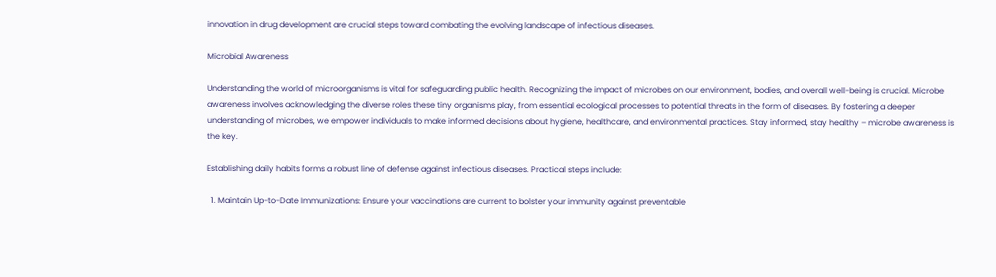innovation in drug development are crucial steps toward combating the evolving landscape of infectious diseases.

Microbial Awareness

Understanding the world of microorganisms is vital for safeguarding public health. Recognizing the impact of microbes on our environment, bodies, and overall well-being is crucial. Microbe awareness involves acknowledging the diverse roles these tiny organisms play, from essential ecological processes to potential threats in the form of diseases. By fostering a deeper understanding of microbes, we empower individuals to make informed decisions about hygiene, healthcare, and environmental practices. Stay informed, stay healthy – microbe awareness is the key.

Establishing daily habits forms a robust line of defense against infectious diseases. Practical steps include:

  1. Maintain Up-to-Date Immunizations: Ensure your vaccinations are current to bolster your immunity against preventable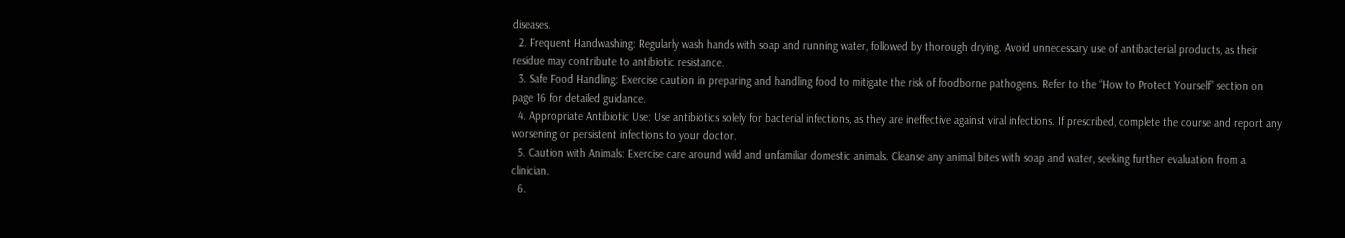diseases.
  2. Frequent Handwashing: Regularly wash hands with soap and running water, followed by thorough drying. Avoid unnecessary use of antibacterial products, as their residue may contribute to antibiotic resistance.
  3. Safe Food Handling: Exercise caution in preparing and handling food to mitigate the risk of foodborne pathogens. Refer to the “How to Protect Yourself” section on page 16 for detailed guidance.
  4. Appropriate Antibiotic Use: Use antibiotics solely for bacterial infections, as they are ineffective against viral infections. If prescribed, complete the course and report any worsening or persistent infections to your doctor.
  5. Caution with Animals: Exercise care around wild and unfamiliar domestic animals. Cleanse any animal bites with soap and water, seeking further evaluation from a clinician.
  6.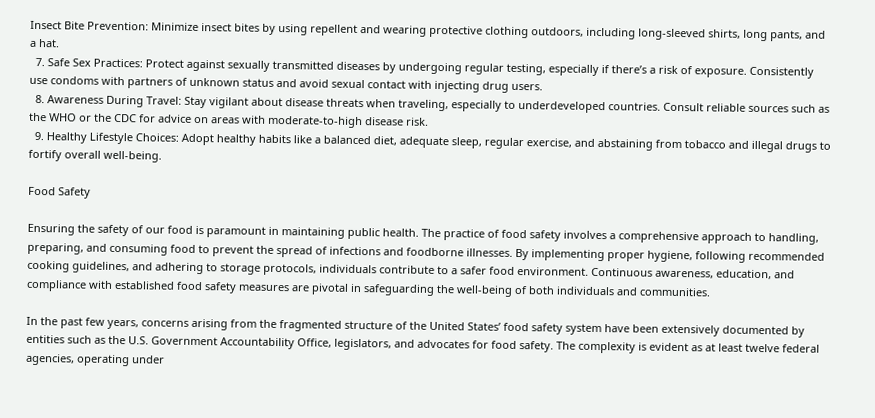Insect Bite Prevention: Minimize insect bites by using repellent and wearing protective clothing outdoors, including long-sleeved shirts, long pants, and a hat.
  7. Safe Sex Practices: Protect against sexually transmitted diseases by undergoing regular testing, especially if there’s a risk of exposure. Consistently use condoms with partners of unknown status and avoid sexual contact with injecting drug users.
  8. Awareness During Travel: Stay vigilant about disease threats when traveling, especially to underdeveloped countries. Consult reliable sources such as the WHO or the CDC for advice on areas with moderate-to-high disease risk.
  9. Healthy Lifestyle Choices: Adopt healthy habits like a balanced diet, adequate sleep, regular exercise, and abstaining from tobacco and illegal drugs to fortify overall well-being.

Food Safety

Ensuring the safety of our food is paramount in maintaining public health. The practice of food safety involves a comprehensive approach to handling, preparing, and consuming food to prevent the spread of infections and foodborne illnesses. By implementing proper hygiene, following recommended cooking guidelines, and adhering to storage protocols, individuals contribute to a safer food environment. Continuous awareness, education, and compliance with established food safety measures are pivotal in safeguarding the well-being of both individuals and communities.

In the past few years, concerns arising from the fragmented structure of the United States’ food safety system have been extensively documented by entities such as the U.S. Government Accountability Office, legislators, and advocates for food safety. The complexity is evident as at least twelve federal agencies, operating under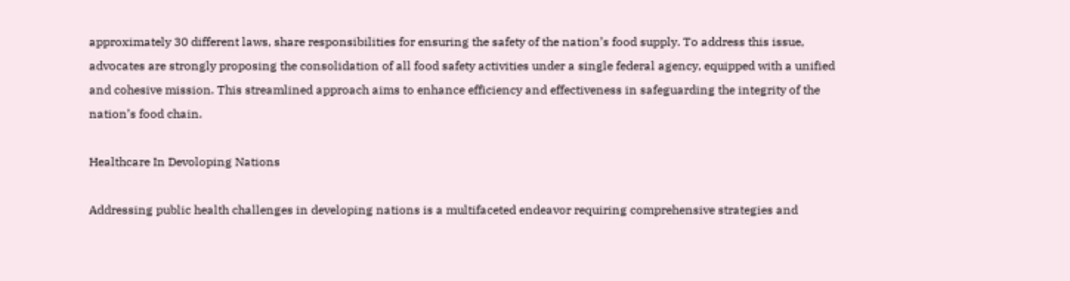approximately 30 different laws, share responsibilities for ensuring the safety of the nation’s food supply. To address this issue, advocates are strongly proposing the consolidation of all food safety activities under a single federal agency, equipped with a unified and cohesive mission. This streamlined approach aims to enhance efficiency and effectiveness in safeguarding the integrity of the nation’s food chain.

Healthcare In Devoloping Nations

Addressing public health challenges in developing nations is a multifaceted endeavor requiring comprehensive strategies and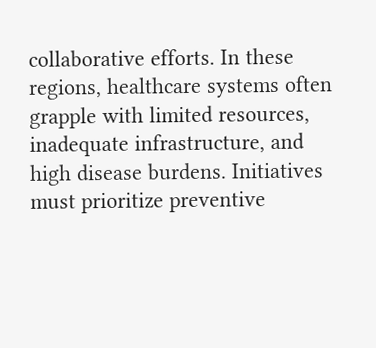collaborative efforts. In these regions, healthcare systems often grapple with limited resources, inadequate infrastructure, and high disease burdens. Initiatives must prioritize preventive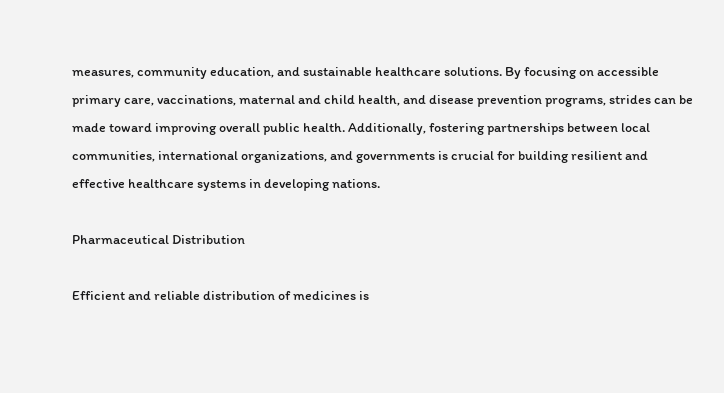measures, community education, and sustainable healthcare solutions. By focusing on accessible primary care, vaccinations, maternal and child health, and disease prevention programs, strides can be made toward improving overall public health. Additionally, fostering partnerships between local communities, international organizations, and governments is crucial for building resilient and effective healthcare systems in developing nations.

Pharmaceutical Distribution

Efficient and reliable distribution of medicines is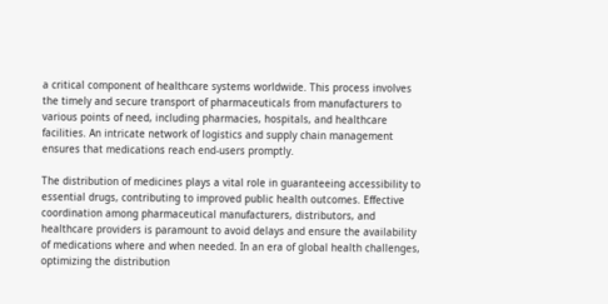a critical component of healthcare systems worldwide. This process involves the timely and secure transport of pharmaceuticals from manufacturers to various points of need, including pharmacies, hospitals, and healthcare facilities. An intricate network of logistics and supply chain management ensures that medications reach end-users promptly.

The distribution of medicines plays a vital role in guaranteeing accessibility to essential drugs, contributing to improved public health outcomes. Effective coordination among pharmaceutical manufacturers, distributors, and healthcare providers is paramount to avoid delays and ensure the availability of medications where and when needed. In an era of global health challenges, optimizing the distribution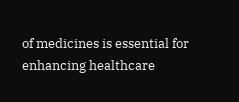of medicines is essential for enhancing healthcare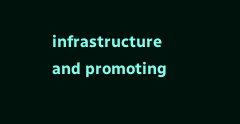infrastructure and promoting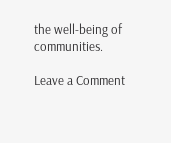the well-being of communities.

Leave a Comment